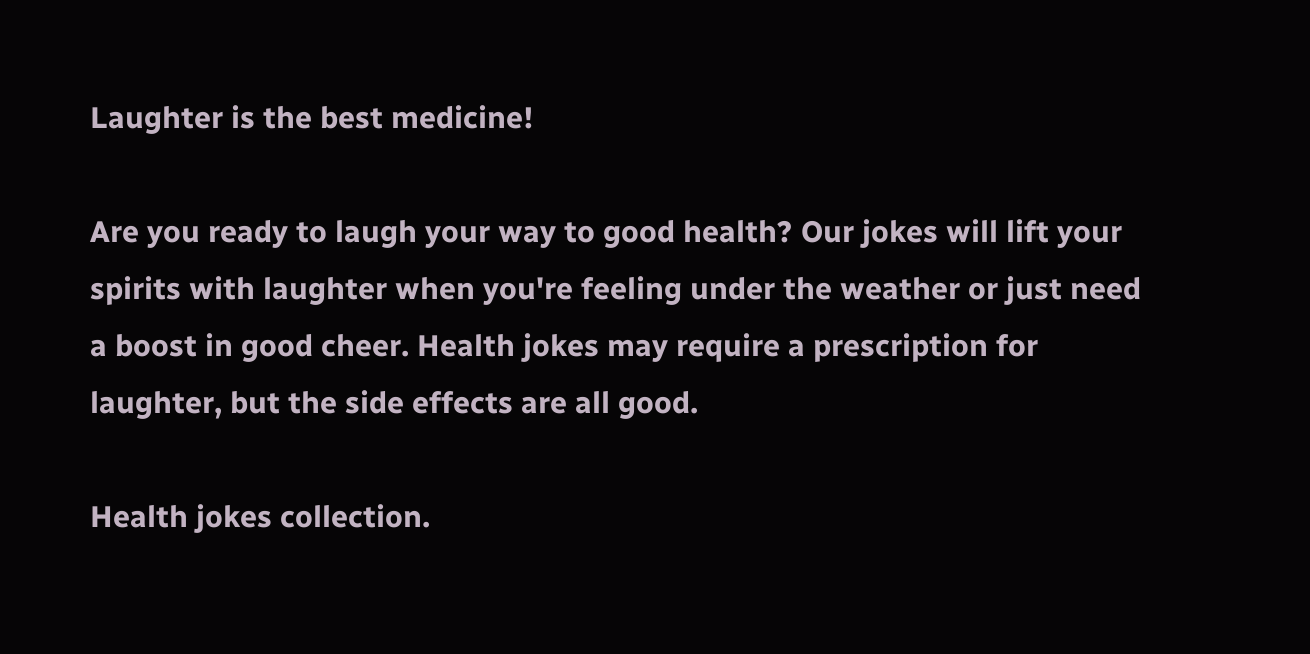Laughter is the best medicine!

Are you ready to laugh your way to good health? Our jokes will lift your spirits with laughter when you're feeling under the weather or just need a boost in good cheer. Health jokes may require a prescription for laughter, but the side effects are all good.

Health jokes collection.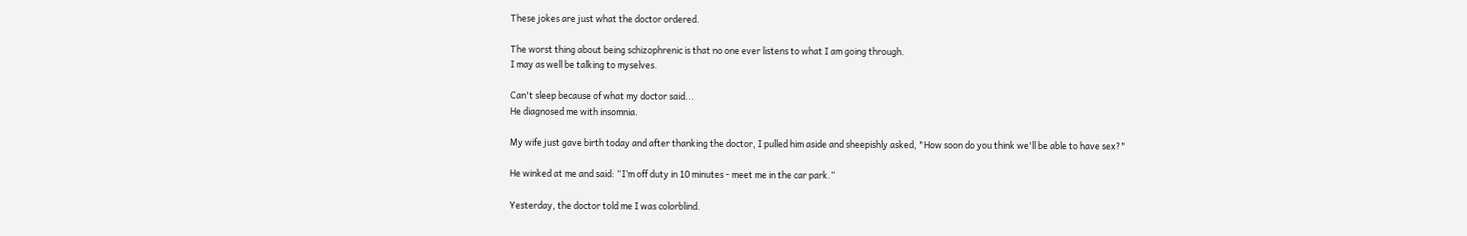These jokes are just what the doctor ordered.

The worst thing about being schizophrenic is that no one ever listens to what I am going through.
I may as well be talking to myselves.

Can't sleep because of what my doctor said...
He diagnosed me with insomnia.

My wife just gave birth today and after thanking the doctor, I pulled him aside and sheepishly asked, "How soon do you think we'll be able to have sex?"

He winked at me and said: “I’m off duty in 10 minutes - meet me in the car park.”

Yesterday, the doctor told me I was colorblind.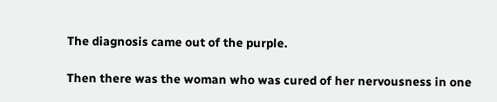The diagnosis came out of the purple.

Then there was the woman who was cured of her nervousness in one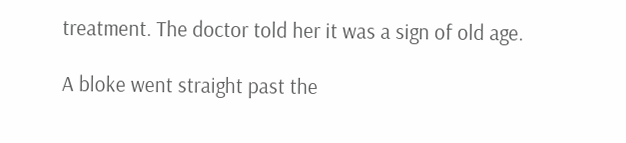treatment. The doctor told her it was a sign of old age.

A bloke went straight past the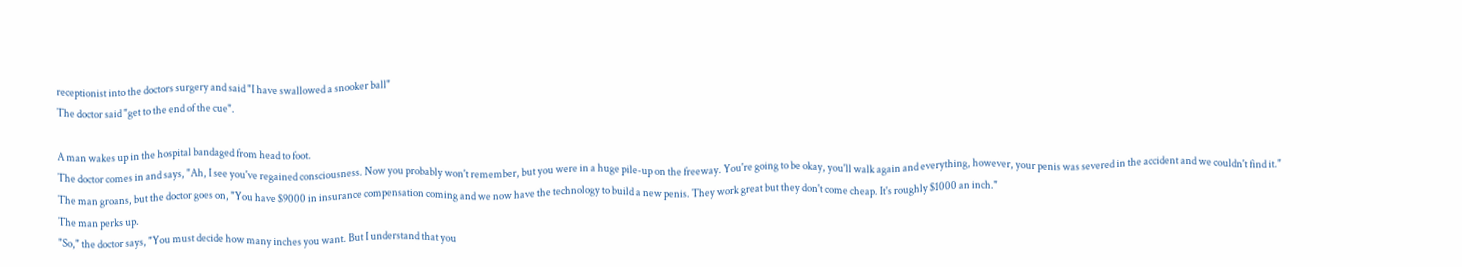receptionist into the doctors surgery and said "I have swallowed a snooker ball"
The doctor said "get to the end of the cue".

A man wakes up in the hospital bandaged from head to foot.
The doctor comes in and says, "Ah, I see you've regained consciousness. Now you probably won't remember, but you were in a huge pile-up on the freeway. You're going to be okay, you'll walk again and everything, however, your penis was severed in the accident and we couldn't find it."
The man groans, but the doctor goes on, "You have $9000 in insurance compensation coming and we now have the technology to build a new penis. They work great but they don't come cheap. It's roughly $1000 an inch."
The man perks up.
"So," the doctor says, "You must decide how many inches you want. But I understand that you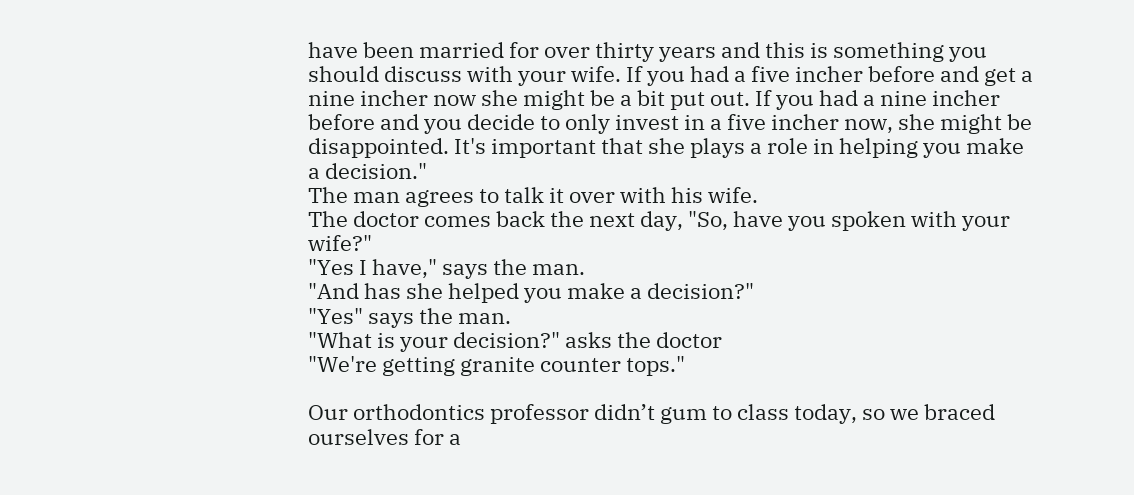have been married for over thirty years and this is something you should discuss with your wife. If you had a five incher before and get a nine incher now she might be a bit put out. If you had a nine incher before and you decide to only invest in a five incher now, she might be disappointed. It's important that she plays a role in helping you make a decision."
The man agrees to talk it over with his wife.
The doctor comes back the next day, "So, have you spoken with your wife?"
"Yes I have," says the man.
"And has she helped you make a decision?"
"Yes" says the man.
"What is your decision?" asks the doctor
"We're getting granite counter tops."

Our orthodontics professor didn’t gum to class today, so we braced ourselves for a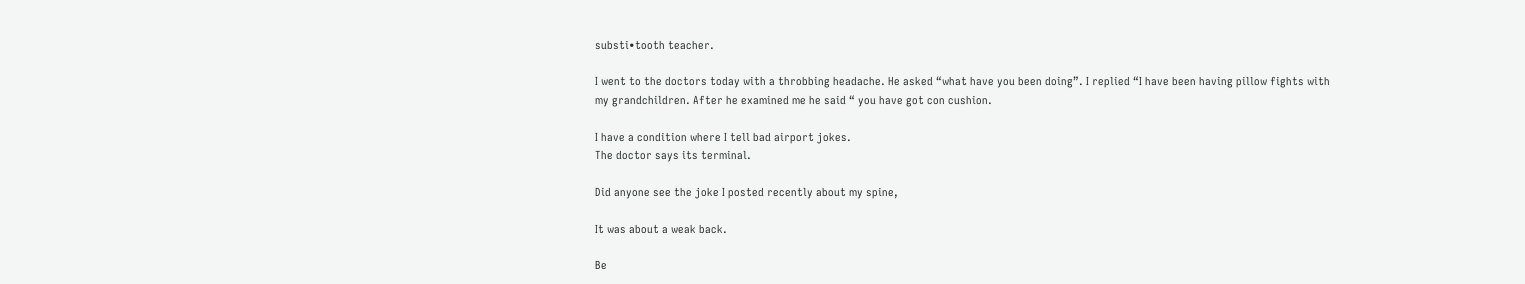substi•tooth teacher.

I went to the doctors today with a throbbing headache. He asked “what have you been doing”. I replied “I have been having pillow fights with my grandchildren. After he examined me he said “ you have got con cushion.

I have a condition where I tell bad airport jokes.
The doctor says its terminal.

Did anyone see the joke I posted recently about my spine,

It was about a weak back.

Be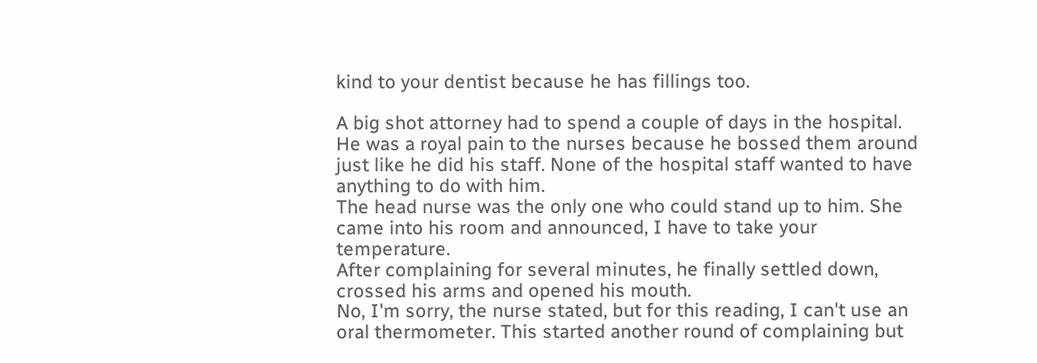kind to your dentist because he has fillings too.

A big shot attorney had to spend a couple of days in the hospital. He was a royal pain to the nurses because he bossed them around just like he did his staff. None of the hospital staff wanted to have anything to do with him.
The head nurse was the only one who could stand up to him. She came into his room and announced, I have to take your temperature.
After complaining for several minutes, he finally settled down, crossed his arms and opened his mouth.
No, I'm sorry, the nurse stated, but for this reading, I can't use an oral thermometer. This started another round of complaining but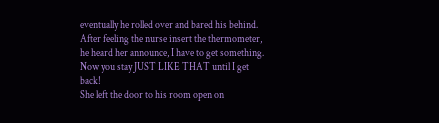eventually he rolled over and bared his behind.
After feeling the nurse insert the thermometer, he heard her announce, I have to get something. Now you stay JUST LIKE THAT until I get back!
She left the door to his room open on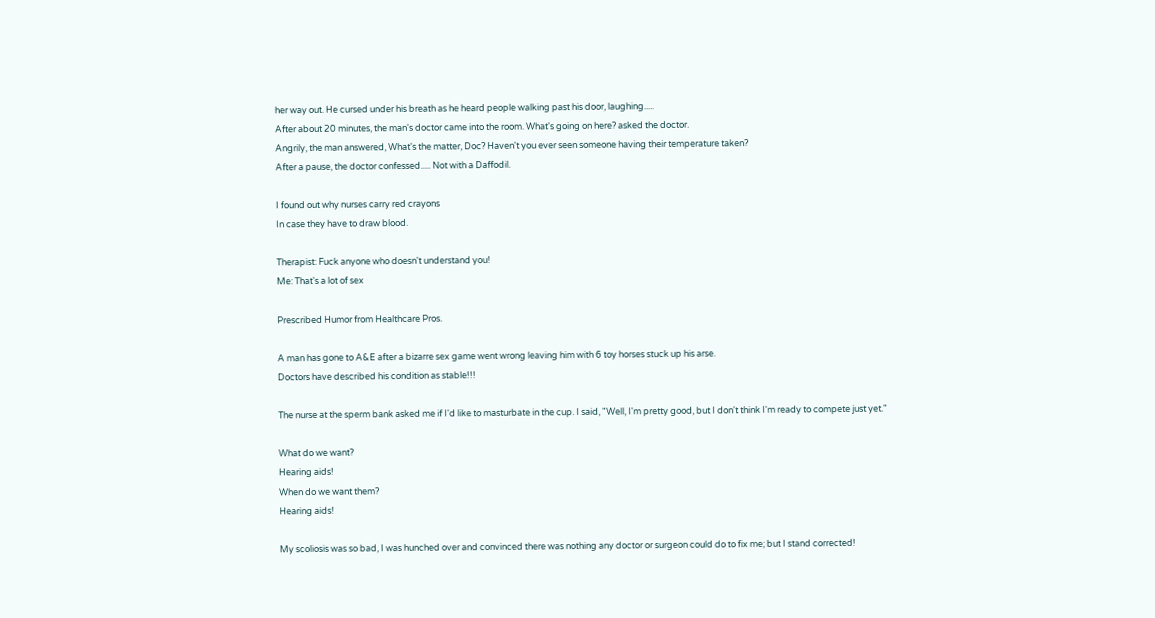her way out. He cursed under his breath as he heard people walking past his door, laughing.....
After about 20 minutes, the man's doctor came into the room. What's going on here? asked the doctor.
Angrily, the man answered, What's the matter, Doc? Haven't you ever seen someone having their temperature taken?
After a pause, the doctor confessed..... Not with a Daffodil.

I found out why nurses carry red crayons
In case they have to draw blood.

Therapist: Fuck anyone who doesn't understand you!
Me: That's a lot of sex

Prescribed Humor from Healthcare Pros.

A man has gone to A&E after a bizarre sex game went wrong leaving him with 6 toy horses stuck up his arse.
Doctors have described his condition as stable!!!

The nurse at the sperm bank asked me if I'd like to masturbate in the cup. I said, "Well, I'm pretty good, but I don't think I'm ready to compete just yet."

What do we want?
Hearing aids!
When do we want them?
Hearing aids!

My scoliosis was so bad, I was hunched over and convinced there was nothing any doctor or surgeon could do to fix me; but I stand corrected!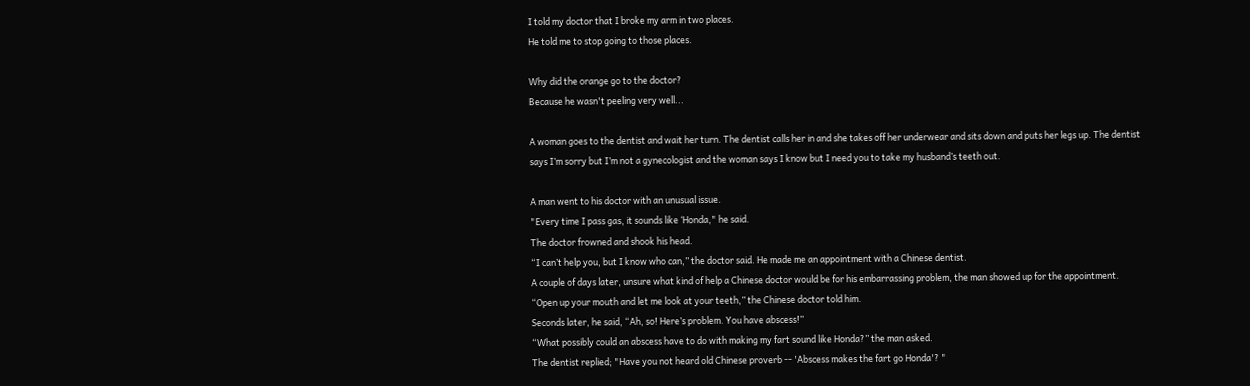I told my doctor that I broke my arm in two places.
He told me to stop going to those places.

Why did the orange go to the doctor?
Because he wasn't peeling very well...

A woman goes to the dentist and wait her turn. The dentist calls her in and she takes off her underwear and sits down and puts her legs up. The dentist says I’m sorry but I’m not a gynecologist and the woman says I know but I need you to take my husband’s teeth out.

A man went to his doctor with an unusual issue.
"Every time I pass gas, it sounds like ‘Honda," he said.
The doctor frowned and shook his head.
“I can’t help you, but I know who can,” the doctor said. He made me an appointment with a Chinese dentist.
A couple of days later, unsure what kind of help a Chinese doctor would be for his embarrassing problem, the man showed up for the appointment.
“Open up your mouth and let me look at your teeth,” the Chinese doctor told him.
Seconds later, he said, “Ah, so! Here’s problem. You have abscess!”
“What possibly could an abscess have to do with making my fart sound like Honda?” the man asked.
The dentist replied; "Have you not heard old Chinese proverb -- 'Abscess makes the fart go Honda'? "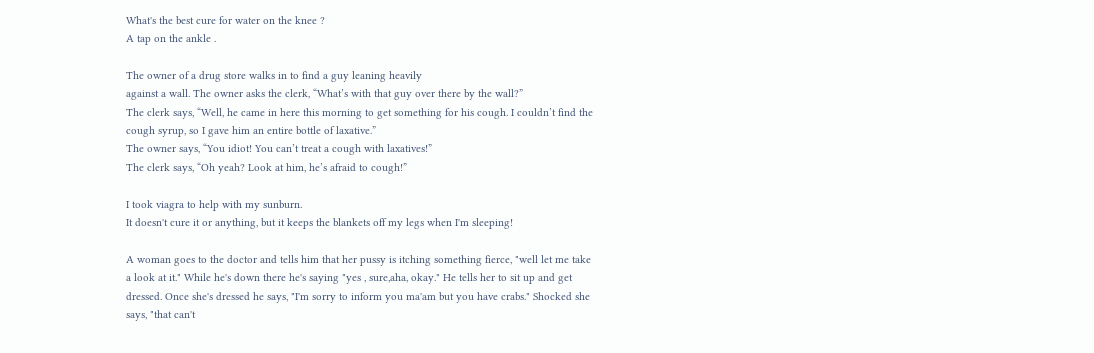What's the best cure for water on the knee ?
A tap on the ankle .

The owner of a drug store walks in to find a guy leaning heavily
against a wall. The owner asks the clerk, “What’s with that guy over there by the wall?”
The clerk says, “Well, he came in here this morning to get something for his cough. I couldn’t find the cough syrup, so I gave him an entire bottle of laxative.”
The owner says, “You idiot! You can’t treat a cough with laxatives!”
The clerk says, “Oh yeah? Look at him, he’s afraid to cough!”

I took viagra to help with my sunburn.
It doesn't cure it or anything, but it keeps the blankets off my legs when I'm sleeping!

A woman goes to the doctor and tells him that her pussy is itching something fierce, "well let me take a look at it." While he's down there he's saying "yes , sure,aha, okay." He tells her to sit up and get dressed. Once she's dressed he says, "I'm sorry to inform you ma'am but you have crabs." Shocked she says, "that can't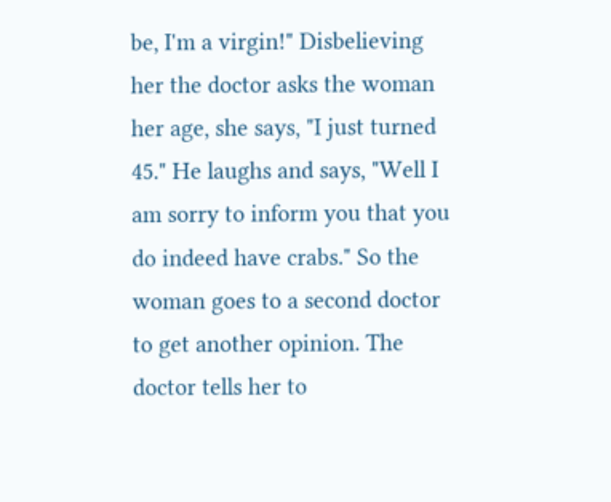be, I'm a virgin!" Disbelieving her the doctor asks the woman her age, she says, "I just turned 45." He laughs and says, "Well I am sorry to inform you that you do indeed have crabs." So the woman goes to a second doctor to get another opinion. The doctor tells her to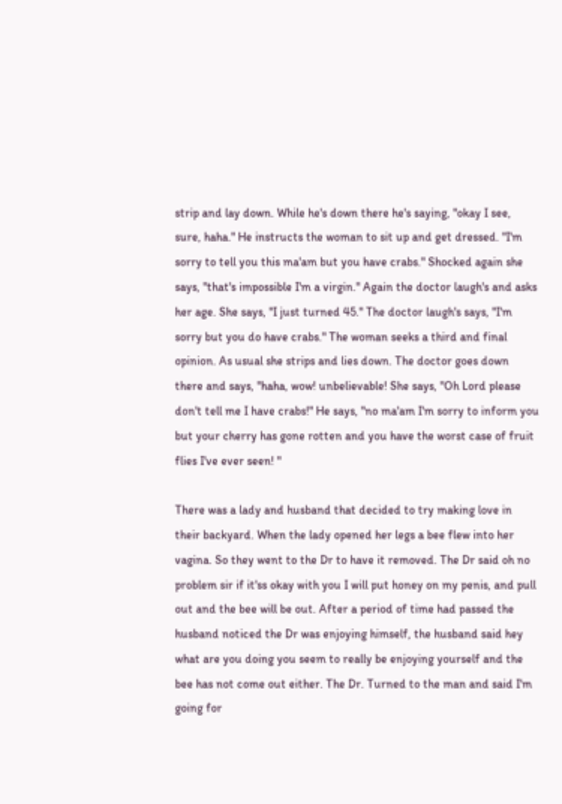strip and lay down. While he's down there he's saying, "okay I see, sure, haha." He instructs the woman to sit up and get dressed. "I'm sorry to tell you this ma'am but you have crabs." Shocked again she says, "that's impossible I'm a virgin." Again the doctor laugh's and asks her age. She says, "I just turned 45." The doctor laugh's says, "I'm sorry but you do have crabs." The woman seeks a third and final opinion. As usual she strips and lies down. The doctor goes down there and says, "haha, wow! unbelievable! She says, "Oh Lord please don't tell me I have crabs!" He says, "no ma'am I'm sorry to inform you but your cherry has gone rotten and you have the worst case of fruit flies I've ever seen! "

There was a lady and husband that decided to try making love in their backyard. When the lady opened her legs a bee flew into her vagina. So they went to the Dr to have it removed. The Dr said oh no problem sir if it'ss okay with you I will put honey on my penis, and pull out and the bee will be out. After a period of time had passed the husband noticed the Dr was enjoying himself, the husband said hey what are you doing you seem to really be enjoying yourself and the bee has not come out either. The Dr. Turned to the man and said I'm going for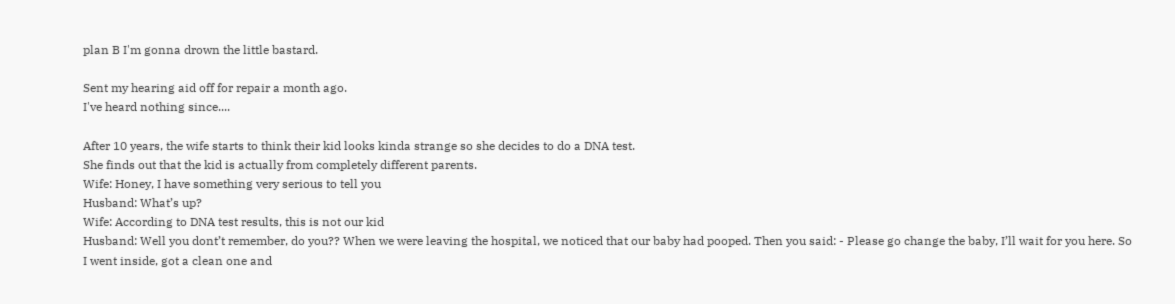plan B I'm gonna drown the little bastard.

Sent my hearing aid off for repair a month ago.
I've heard nothing since....

After 10 years, the wife starts to think their kid looks kinda strange so she decides to do a DNA test.
She finds out that the kid is actually from completely different parents.
Wife: Honey, I have something very serious to tell you
Husband: What’s up?
Wife: According to DNA test results, this is not our kid
Husband: Well you dont’t remember, do you?? When we were leaving the hospital, we noticed that our baby had pooped. Then you said: - Please go change the baby, I’ll wait for you here. So I went inside, got a clean one and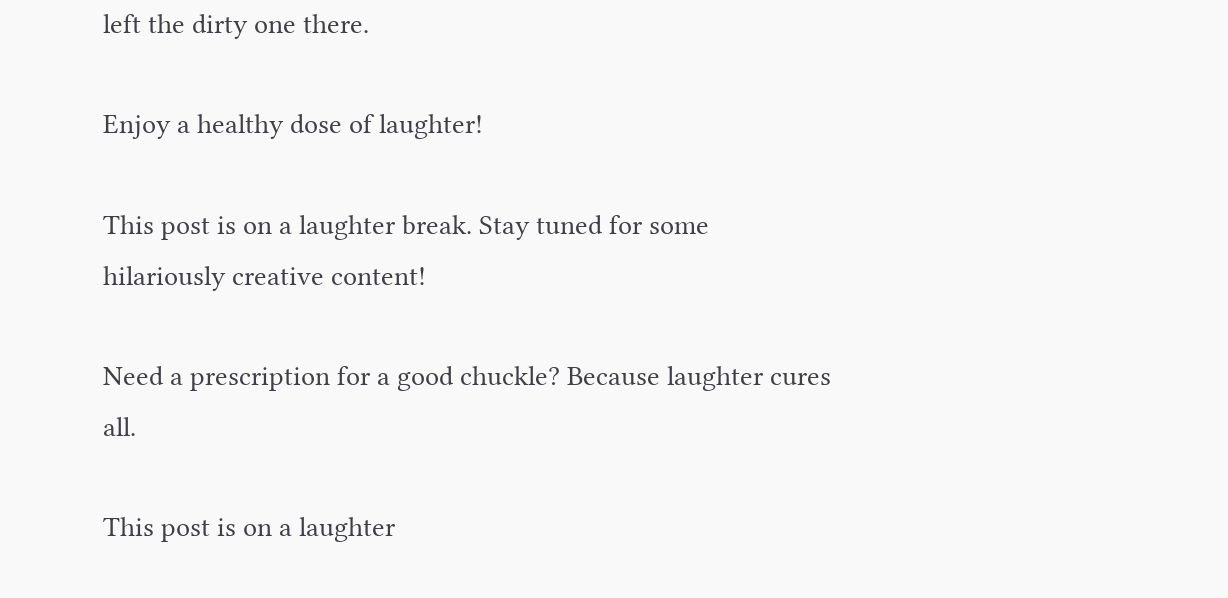left the dirty one there.

Enjoy a healthy dose of laughter!

This post is on a laughter break. Stay tuned for some hilariously creative content!

Need a prescription for a good chuckle? Because laughter cures all.

This post is on a laughter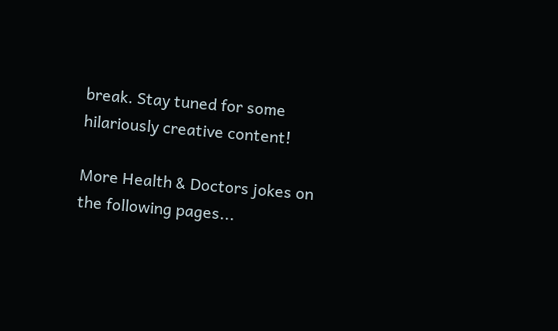break. Stay tuned for some hilariously creative content!

More Health & Doctors jokes on the following pages...